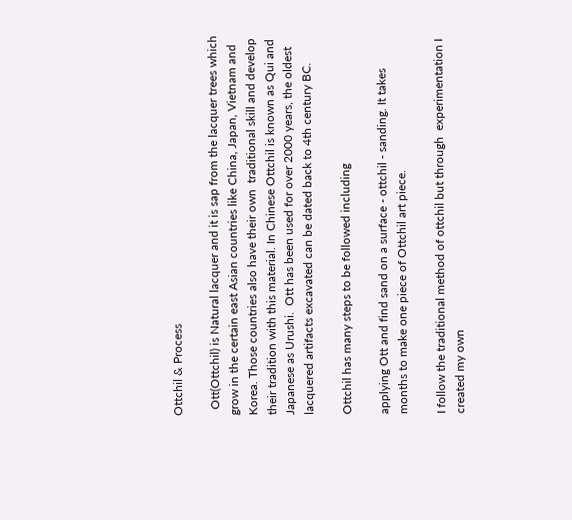Ottchil & Process

  Ott(Ottchil) is Natural lacquer and it is sap from the lacquer trees which grow in the certain east Asian countries like China, Japan, Vietnam and Korea. Those countries also have their own  traditional skill and develop their tradition with this material. In Chinese Ottchil is known as Qui and Japanese as Urushi.  Ott has been used for over 2000 years, the oldest lacquered artifacts excavated can be dated back to 4th century BC.

Ottchil has many steps to be followed including

applying Ott and find sand on a surface - ottchil - sanding. It takes months to make one piece of Ottchil art piece.

I follow the traditional method of ottchil but through  experimentation I created my own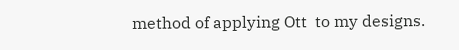method of applying Ott  to my designs.